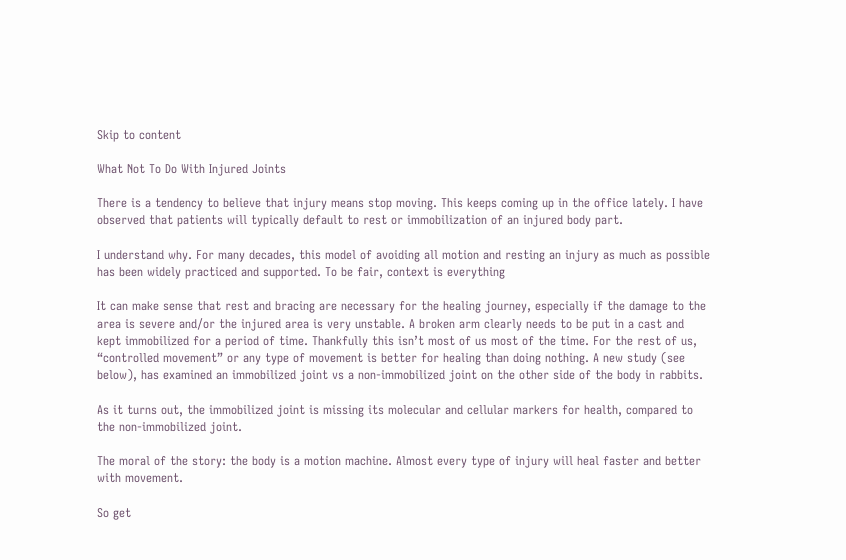Skip to content

What Not To Do With Injured Joints

There is a tendency to believe that injury means stop moving. This keeps coming up in the office lately. I have observed that patients will typically default to rest or immobilization of an injured body part.

I understand why. For many decades, this model of avoiding all motion and resting an injury as much as possible has been widely practiced and supported. To be fair, context is everything

It can make sense that rest and bracing are necessary for the healing journey, especially if the damage to the area is severe and/or the injured area is very unstable. A broken arm clearly needs to be put in a cast and kept immobilized for a period of time. Thankfully this isn’t most of us most of the time. For the rest of us, “controlled movement” or any type of movement is better for healing than doing nothing. A new study (see below), has examined an immobilized joint vs a non-immobilized joint on the other side of the body in rabbits.

As it turns out, the immobilized joint is missing its molecular and cellular markers for health, compared to the non-immobilized joint.

The moral of the story: the body is a motion machine. Almost every type of injury will heal faster and better with movement.

So get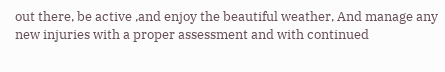out there, be active ,and enjoy the beautiful weather, And manage any new injuries with a proper assessment and with continued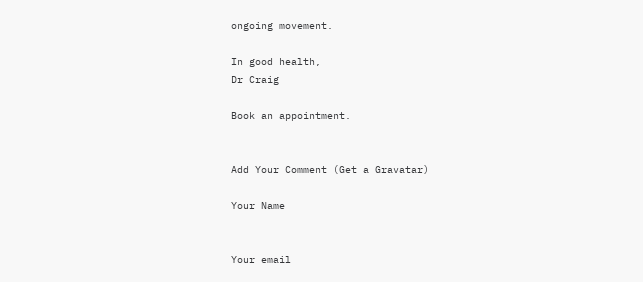ongoing movement.

In good health,
Dr Craig

Book an appointment.


Add Your Comment (Get a Gravatar)

Your Name


Your email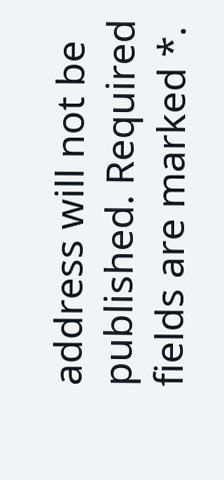address will not be published. Required fields are marked *.